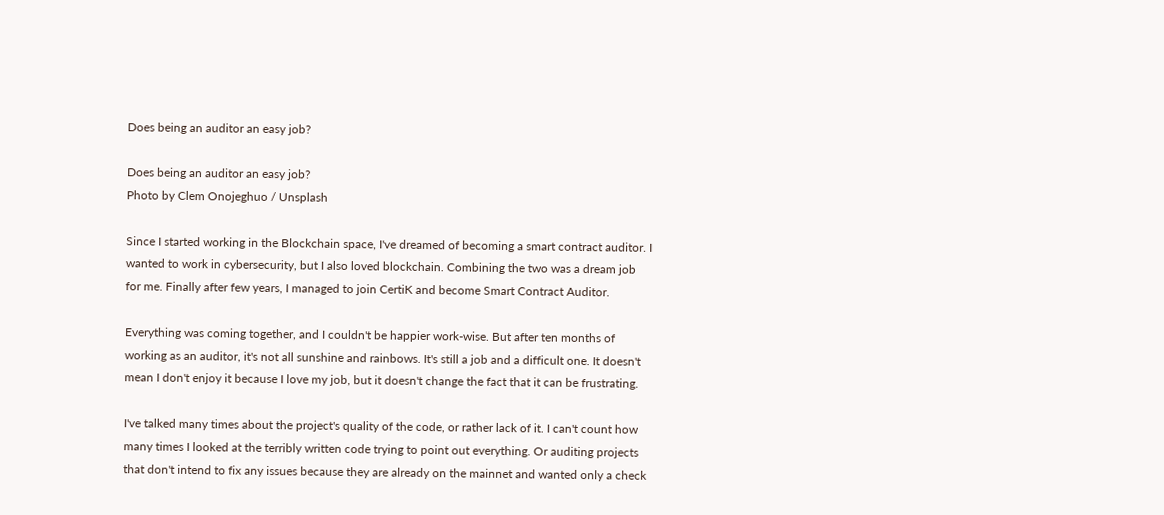Does being an auditor an easy job?

Does being an auditor an easy job?
Photo by Clem Onojeghuo / Unsplash

Since I started working in the Blockchain space, I've dreamed of becoming a smart contract auditor. I wanted to work in cybersecurity, but I also loved blockchain. Combining the two was a dream job for me. Finally after few years, I managed to join CertiK and become Smart Contract Auditor.

Everything was coming together, and I couldn't be happier work-wise. But after ten months of working as an auditor, it's not all sunshine and rainbows. It's still a job and a difficult one. It doesn't mean I don't enjoy it because I love my job, but it doesn't change the fact that it can be frustrating.

I've talked many times about the project's quality of the code, or rather lack of it. I can't count how many times I looked at the terribly written code trying to point out everything. Or auditing projects that don't intend to fix any issues because they are already on the mainnet and wanted only a check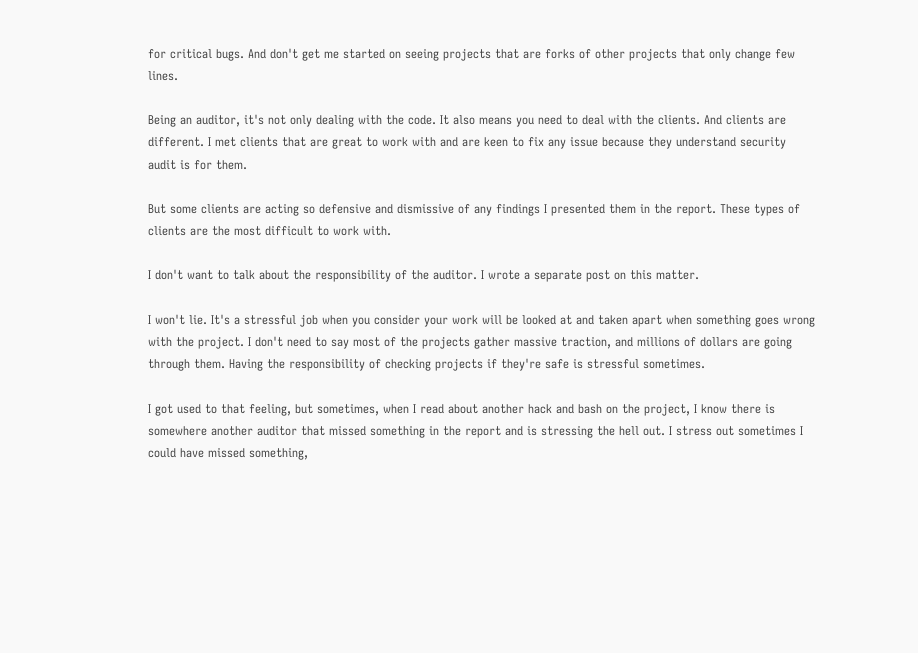for critical bugs. And don't get me started on seeing projects that are forks of other projects that only change few lines.

Being an auditor, it's not only dealing with the code. It also means you need to deal with the clients. And clients are different. I met clients that are great to work with and are keen to fix any issue because they understand security audit is for them.

But some clients are acting so defensive and dismissive of any findings I presented them in the report. These types of clients are the most difficult to work with.

I don't want to talk about the responsibility of the auditor. I wrote a separate post on this matter.

I won't lie. It's a stressful job when you consider your work will be looked at and taken apart when something goes wrong with the project. I don't need to say most of the projects gather massive traction, and millions of dollars are going through them. Having the responsibility of checking projects if they're safe is stressful sometimes.

I got used to that feeling, but sometimes, when I read about another hack and bash on the project, I know there is somewhere another auditor that missed something in the report and is stressing the hell out. I stress out sometimes I could have missed something,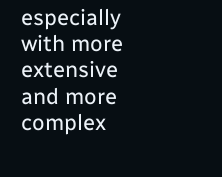especially with more extensive and more complex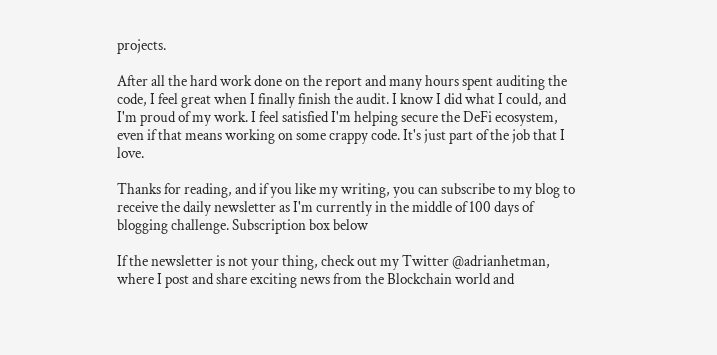projects.

After all the hard work done on the report and many hours spent auditing the code, I feel great when I finally finish the audit. I know I did what I could, and I'm proud of my work. I feel satisfied I'm helping secure the DeFi ecosystem, even if that means working on some crappy code. It's just part of the job that I love.

Thanks for reading, and if you like my writing, you can subscribe to my blog to receive the daily newsletter as I'm currently in the middle of 100 days of blogging challenge. Subscription box below

If the newsletter is not your thing, check out my Twitter @adrianhetman, where I post and share exciting news from the Blockchain world and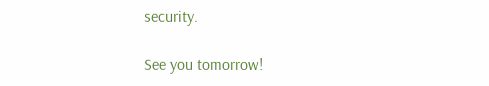security.

See you tomorrow!